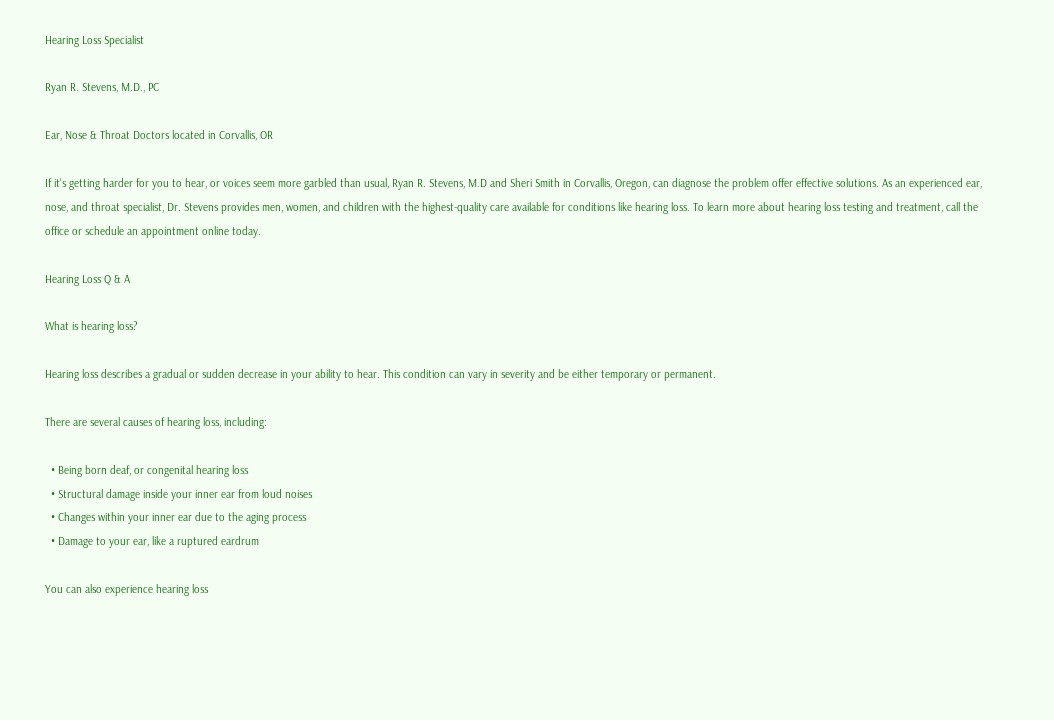Hearing Loss Specialist

Ryan R. Stevens, M.D., PC

Ear, Nose & Throat Doctors located in Corvallis, OR

If it's getting harder for you to hear, or voices seem more garbled than usual, Ryan R. Stevens, M.D and Sheri Smith in Corvallis, Oregon, can diagnose the problem offer effective solutions. As an experienced ear, nose, and throat specialist, Dr. Stevens provides men, women, and children with the highest-quality care available for conditions like hearing loss. To learn more about hearing loss testing and treatment, call the office or schedule an appointment online today.

Hearing Loss Q & A

What is hearing loss?

Hearing loss describes a gradual or sudden decrease in your ability to hear. This condition can vary in severity and be either temporary or permanent.

There are several causes of hearing loss, including:

  • Being born deaf, or congenital hearing loss
  • Structural damage inside your inner ear from loud noises
  • Changes within your inner ear due to the aging process
  • Damage to your ear, like a ruptured eardrum

You can also experience hearing loss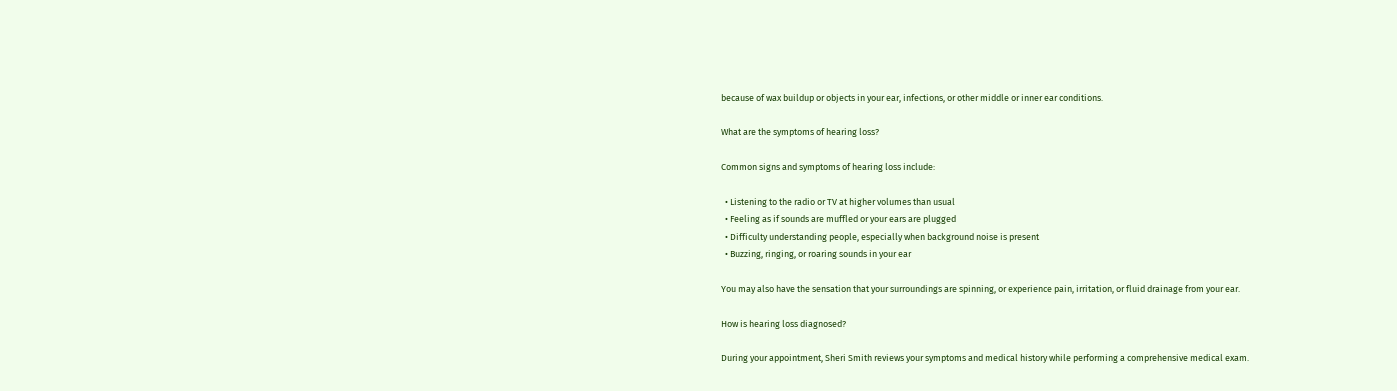because of wax buildup or objects in your ear, infections, or other middle or inner ear conditions.

What are the symptoms of hearing loss?

Common signs and symptoms of hearing loss include:

  • Listening to the radio or TV at higher volumes than usual
  • Feeling as if sounds are muffled or your ears are plugged
  • Difficulty understanding people, especially when background noise is present
  • Buzzing, ringing, or roaring sounds in your ear

You may also have the sensation that your surroundings are spinning, or experience pain, irritation, or fluid drainage from your ear.

How is hearing loss diagnosed?

During your appointment, Sheri Smith reviews your symptoms and medical history while performing a comprehensive medical exam.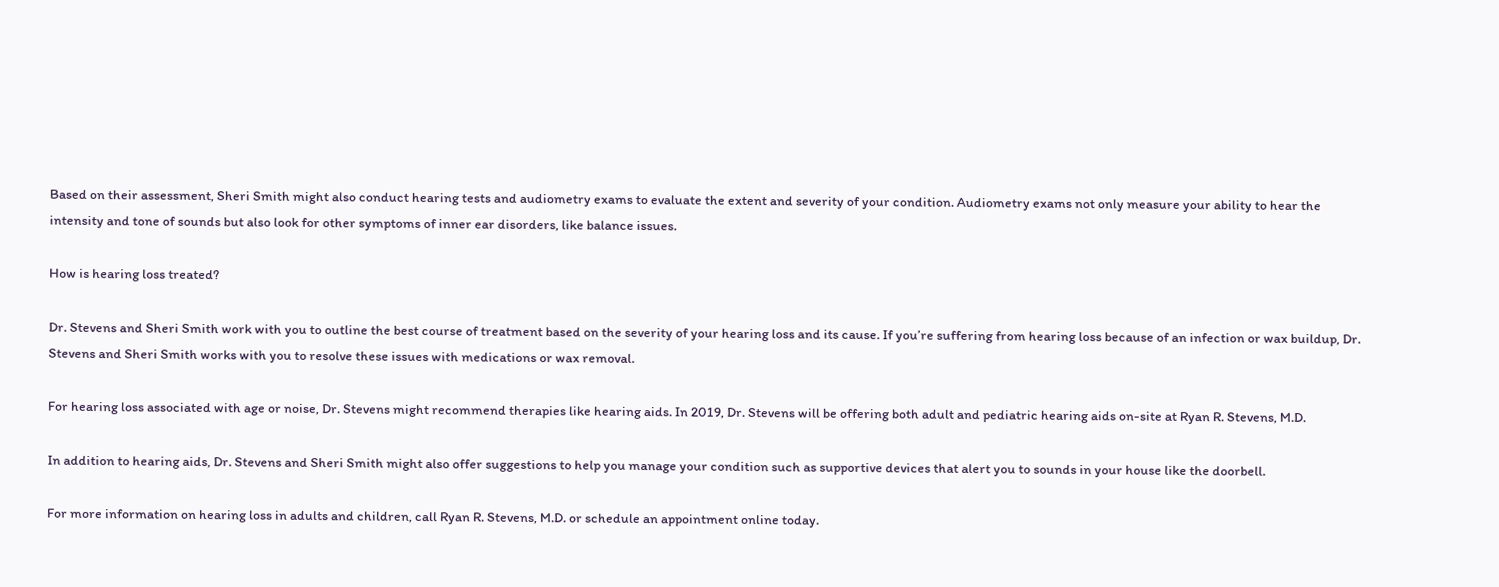Based on their assessment, Sheri Smith might also conduct hearing tests and audiometry exams to evaluate the extent and severity of your condition. Audiometry exams not only measure your ability to hear the intensity and tone of sounds but also look for other symptoms of inner ear disorders, like balance issues.

How is hearing loss treated?

Dr. Stevens and Sheri Smith work with you to outline the best course of treatment based on the severity of your hearing loss and its cause. If you’re suffering from hearing loss because of an infection or wax buildup, Dr. Stevens and Sheri Smith works with you to resolve these issues with medications or wax removal.

For hearing loss associated with age or noise, Dr. Stevens might recommend therapies like hearing aids. In 2019, Dr. Stevens will be offering both adult and pediatric hearing aids on-site at Ryan R. Stevens, M.D.

In addition to hearing aids, Dr. Stevens and Sheri Smith might also offer suggestions to help you manage your condition such as supportive devices that alert you to sounds in your house like the doorbell.

For more information on hearing loss in adults and children, call Ryan R. Stevens, M.D. or schedule an appointment online today.